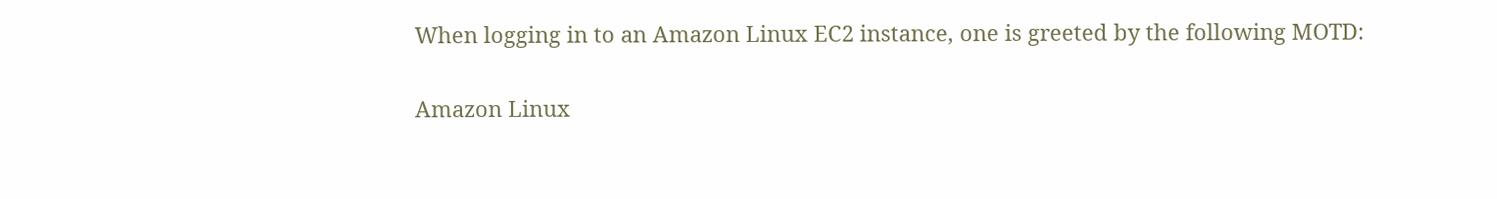When logging in to an Amazon Linux EC2 instance, one is greeted by the following MOTD:

Amazon Linux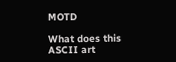MOTD

What does this ASCII art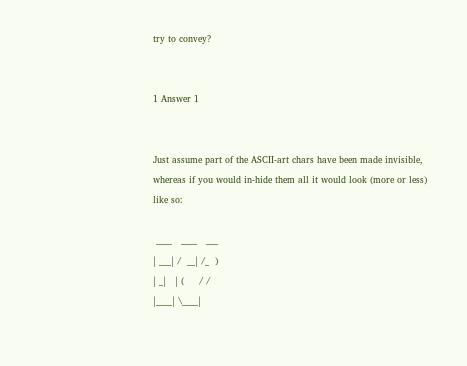try to convey?


1 Answer 1


Just assume part of the ASCII-art chars have been made invisible, whereas if you would in-hide them all it would look (more or less) like so:

 ____   ____   ___
| ___| /  __| /_  )
| _|   | (     / /
|____| \____|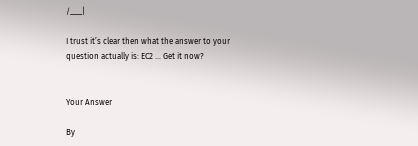/___|

I trust it’s clear then what the answer to your question actually is: EC2 … Get it now?


Your Answer

By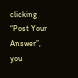clicking “Post Your Answer”, you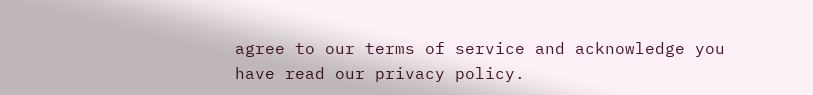agree to our terms of service and acknowledge you have read our privacy policy.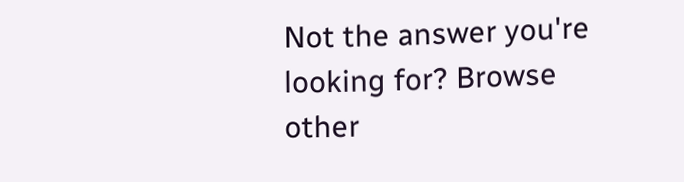Not the answer you're looking for? Browse other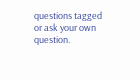questions tagged or ask your own question.